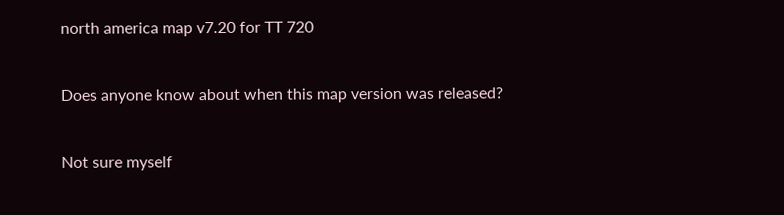north america map v7.20 for TT 720


Does anyone know about when this map version was released?


Not sure myself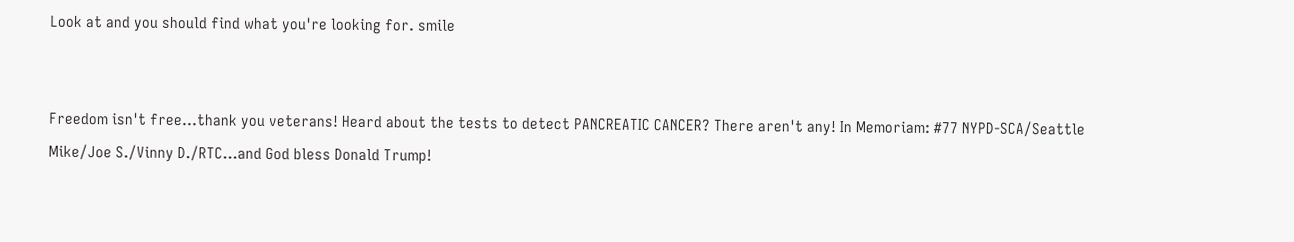Look at and you should find what you're looking for. smile


Freedom isn't free...thank you veterans! Heard about the tests to detect PANCREATIC CANCER? There aren't any! In Memoriam: #77 NYPD-SCA/Seattle Mike/Joe S./Vinny D./RTC...and God bless Donald Trump!